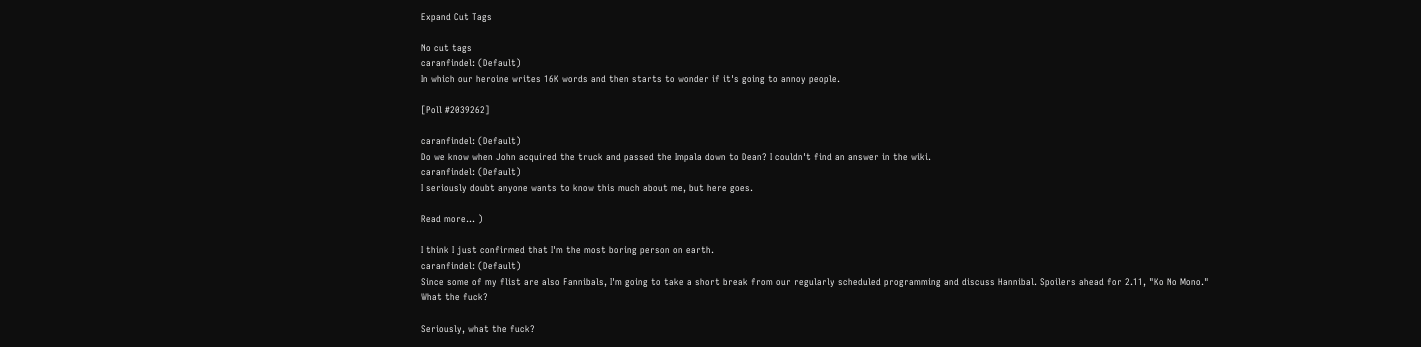Expand Cut Tags

No cut tags
caranfindel: (Default)
In which our heroine writes 16K words and then starts to wonder if it's going to annoy people.

[Poll #2039262]

caranfindel: (Default)
Do we know when John acquired the truck and passed the Impala down to Dean? I couldn't find an answer in the wiki.
caranfindel: (Default)
I seriously doubt anyone wants to know this much about me, but here goes.

Read more... )

I think I just confirmed that I'm the most boring person on earth.
caranfindel: (Default)
Since some of my flist are also Fannibals, I'm going to take a short break from our regularly scheduled programming and discuss Hannibal. Spoilers ahead for 2.11, "Ko No Mono."
What the fuck?

Seriously, what the fuck?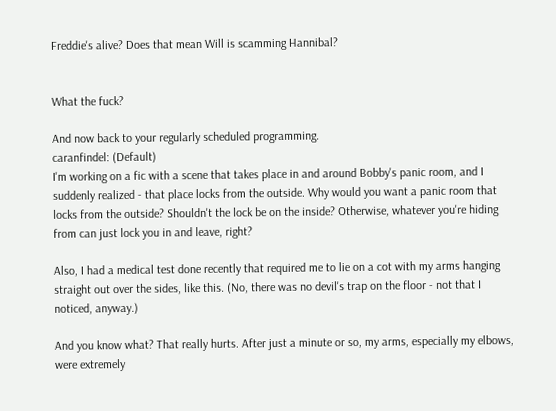Freddie's alive? Does that mean Will is scamming Hannibal?


What the fuck?

And now back to your regularly scheduled programming.
caranfindel: (Default)
I'm working on a fic with a scene that takes place in and around Bobby's panic room, and I suddenly realized - that place locks from the outside. Why would you want a panic room that locks from the outside? Shouldn't the lock be on the inside? Otherwise, whatever you're hiding from can just lock you in and leave, right?

Also, I had a medical test done recently that required me to lie on a cot with my arms hanging straight out over the sides, like this. (No, there was no devil's trap on the floor - not that I noticed, anyway.)

And you know what? That really hurts. After just a minute or so, my arms, especially my elbows, were extremely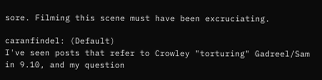sore. Filming this scene must have been excruciating.

caranfindel: (Default)
I've seen posts that refer to Crowley "torturing" Gadreel/Sam in 9.10, and my question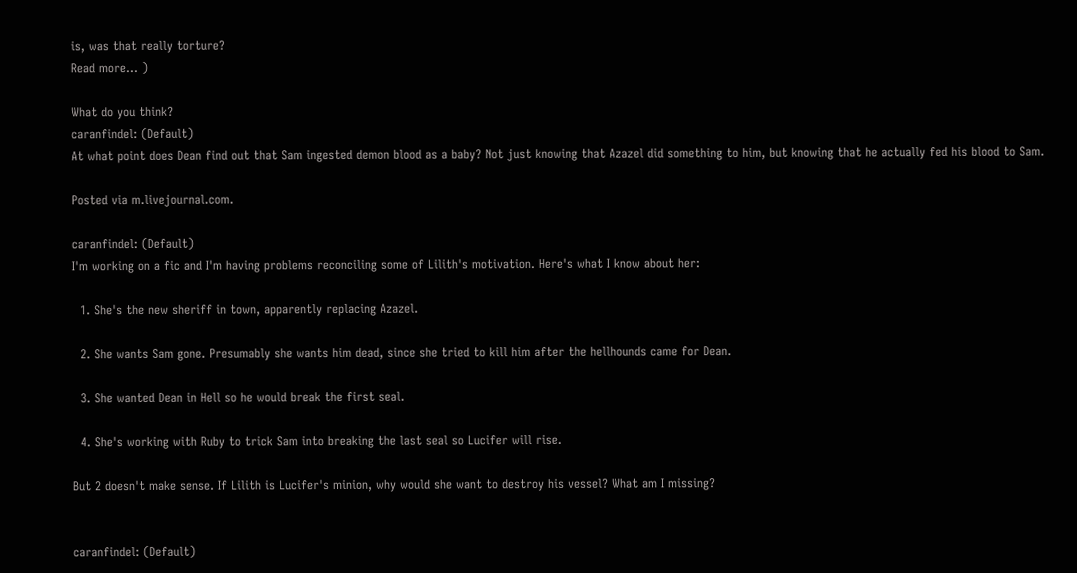is, was that really torture?
Read more... )

What do you think?
caranfindel: (Default)
At what point does Dean find out that Sam ingested demon blood as a baby? Not just knowing that Azazel did something to him, but knowing that he actually fed his blood to Sam.

Posted via m.livejournal.com.

caranfindel: (Default)
I'm working on a fic and I'm having problems reconciling some of Lilith's motivation. Here's what I know about her:

  1. She's the new sheriff in town, apparently replacing Azazel.

  2. She wants Sam gone. Presumably she wants him dead, since she tried to kill him after the hellhounds came for Dean.

  3. She wanted Dean in Hell so he would break the first seal.

  4. She's working with Ruby to trick Sam into breaking the last seal so Lucifer will rise.

But 2 doesn't make sense. If Lilith is Lucifer's minion, why would she want to destroy his vessel? What am I missing?


caranfindel: (Default)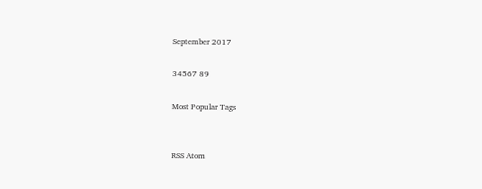September 2017

34567 89

Most Popular Tags


RSS Atom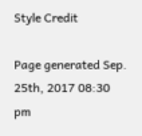Style Credit

Page generated Sep. 25th, 2017 08:30 pm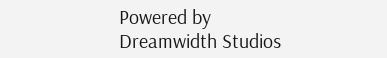Powered by Dreamwidth Studios